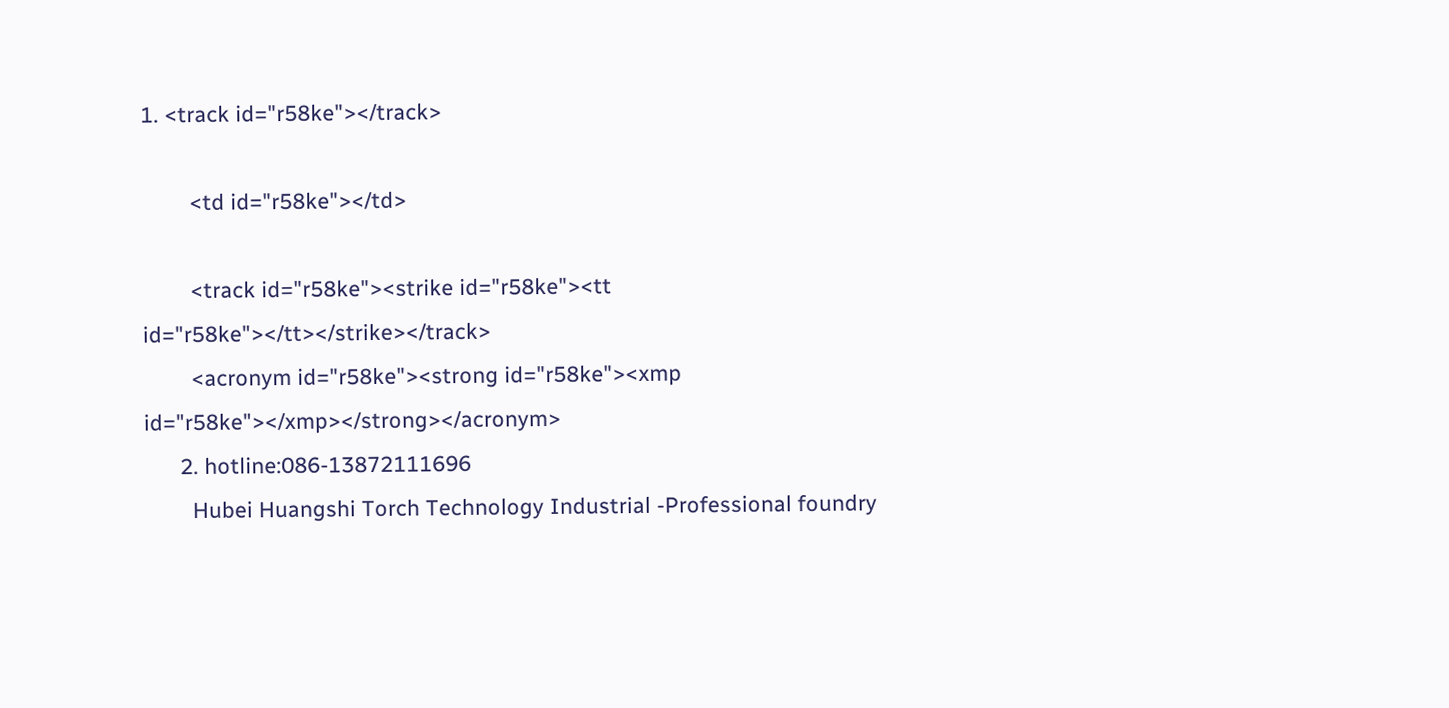1. <track id="r58ke"></track>

        <td id="r58ke"></td>

        <track id="r58ke"><strike id="r58ke"><tt id="r58ke"></tt></strike></track>
        <acronym id="r58ke"><strong id="r58ke"><xmp id="r58ke"></xmp></strong></acronym>
      2. hotline:086-13872111696
        Hubei Huangshi Torch Technology Industrial -Professional foundry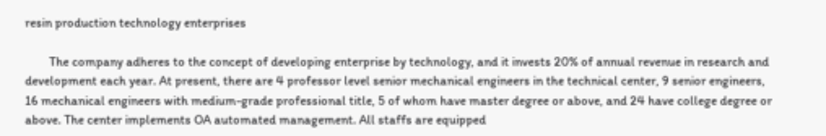resin production technology enterprises

        The company adheres to the concept of developing enterprise by technology, and it invests 20% of annual revenue in research and development each year. At present, there are 4 professor level senior mechanical engineers in the technical center, 9 senior engineers, 16 mechanical engineers with medium-grade professional title, 5 of whom have master degree or above, and 24 have college degree or above. The center implements OA automated management. All staffs are equipped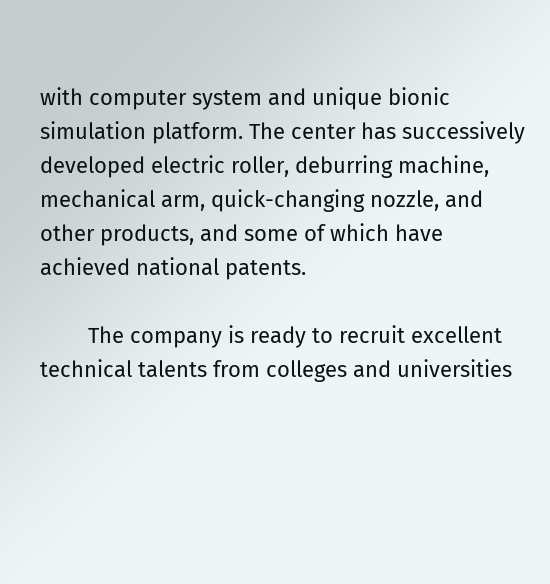with computer system and unique bionic simulation platform. The center has successively developed electric roller, deburring machine, mechanical arm, quick-changing nozzle, and other products, and some of which have achieved national patents.

        The company is ready to recruit excellent technical talents from colleges and universities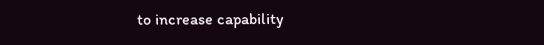to increase capability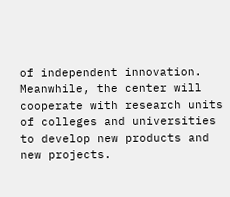of independent innovation. Meanwhile, the center will cooperate with research units of colleges and universities to develop new products and new projects.